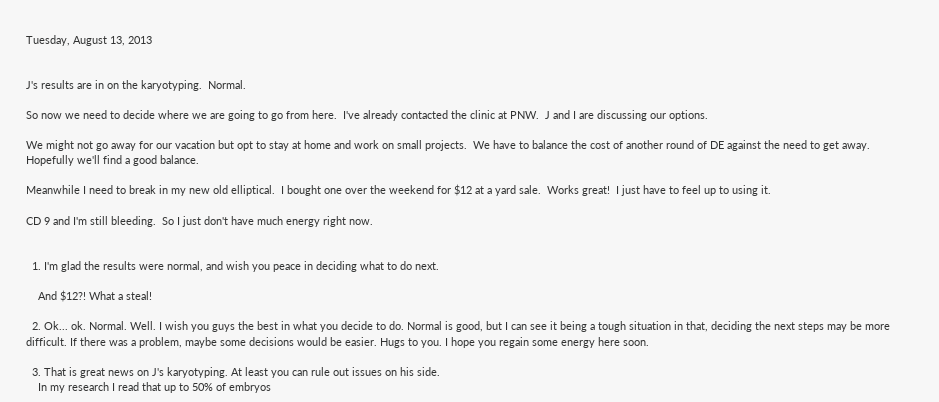Tuesday, August 13, 2013


J's results are in on the karyotyping.  Normal.

So now we need to decide where we are going to go from here.  I've already contacted the clinic at PNW.  J and I are discussing our options.

We might not go away for our vacation but opt to stay at home and work on small projects.  We have to balance the cost of another round of DE against the need to get away.  Hopefully we'll find a good balance.

Meanwhile I need to break in my new old elliptical.  I bought one over the weekend for $12 at a yard sale.  Works great!  I just have to feel up to using it.

CD 9 and I'm still bleeding.  So I just don't have much energy right now.


  1. I'm glad the results were normal, and wish you peace in deciding what to do next.

    And $12?! What a steal!

  2. Ok... ok. Normal. Well. I wish you guys the best in what you decide to do. Normal is good, but I can see it being a tough situation in that, deciding the next steps may be more difficult. If there was a problem, maybe some decisions would be easier. Hugs to you. I hope you regain some energy here soon.

  3. That is great news on J's karyotyping. At least you can rule out issues on his side.
    In my research I read that up to 50% of embryos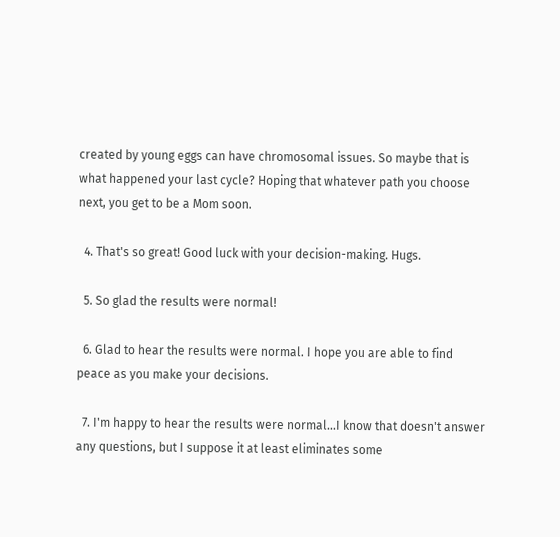created by young eggs can have chromosomal issues. So maybe that is what happened your last cycle? Hoping that whatever path you choose next, you get to be a Mom soon.

  4. That's so great! Good luck with your decision-making. Hugs.

  5. So glad the results were normal!

  6. Glad to hear the results were normal. I hope you are able to find peace as you make your decisions.

  7. I'm happy to hear the results were normal...I know that doesn't answer any questions, but I suppose it at least eliminates some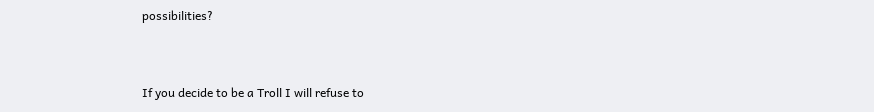possibilities?


If you decide to be a Troll I will refuse to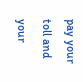pay your toll and your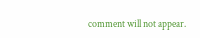comment will not appear.